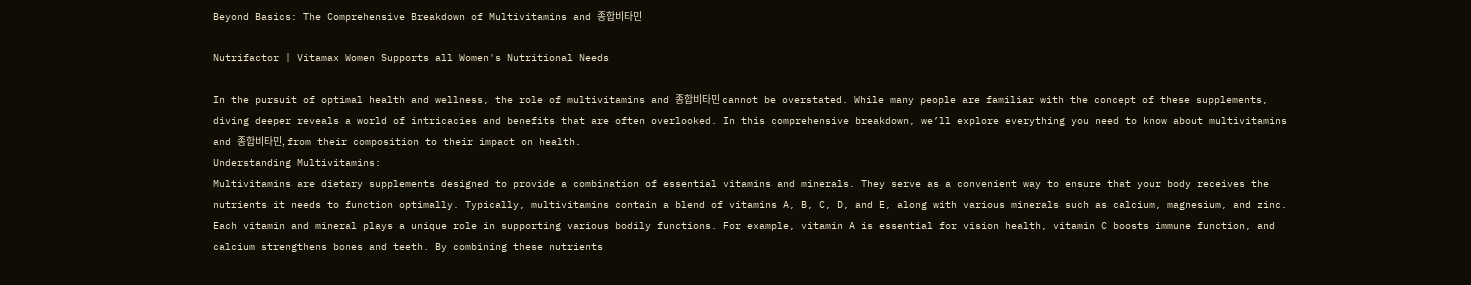Beyond Basics: The Comprehensive Breakdown of Multivitamins and 종합비타민

Nutrifactor | Vitamax Women Supports all Women's Nutritional Needs

In the pursuit of optimal health and wellness, the role of multivitamins and 종합비타민 cannot be overstated. While many people are familiar with the concept of these supplements, diving deeper reveals a world of intricacies and benefits that are often overlooked. In this comprehensive breakdown, we’ll explore everything you need to know about multivitamins and 종합비타민, from their composition to their impact on health.
Understanding Multivitamins:
Multivitamins are dietary supplements designed to provide a combination of essential vitamins and minerals. They serve as a convenient way to ensure that your body receives the nutrients it needs to function optimally. Typically, multivitamins contain a blend of vitamins A, B, C, D, and E, along with various minerals such as calcium, magnesium, and zinc.
Each vitamin and mineral plays a unique role in supporting various bodily functions. For example, vitamin A is essential for vision health, vitamin C boosts immune function, and calcium strengthens bones and teeth. By combining these nutrients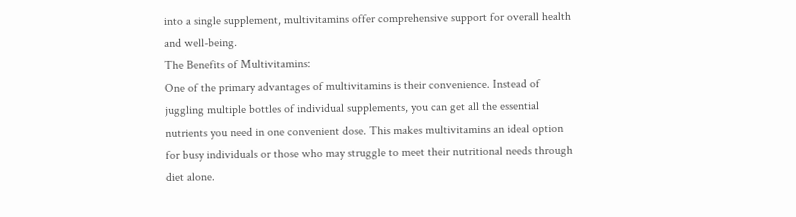into a single supplement, multivitamins offer comprehensive support for overall health and well-being.
The Benefits of Multivitamins:
One of the primary advantages of multivitamins is their convenience. Instead of juggling multiple bottles of individual supplements, you can get all the essential nutrients you need in one convenient dose. This makes multivitamins an ideal option for busy individuals or those who may struggle to meet their nutritional needs through diet alone.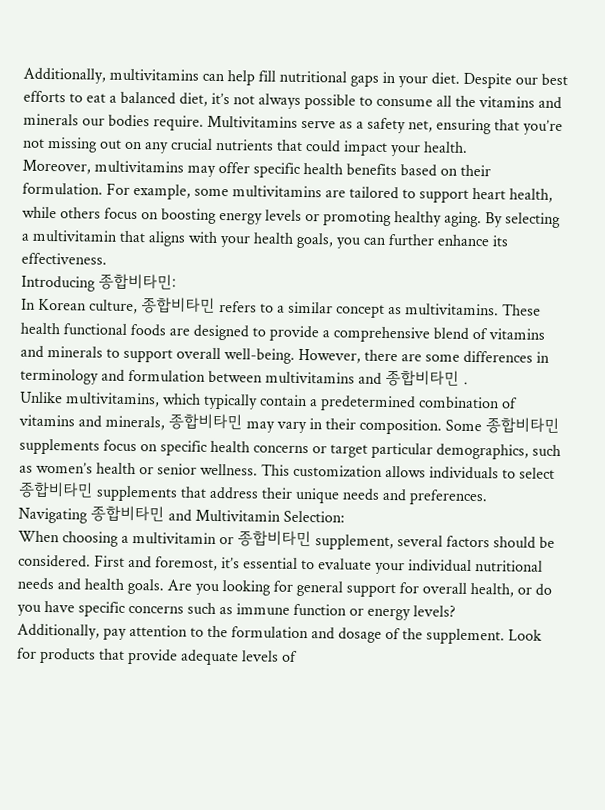Additionally, multivitamins can help fill nutritional gaps in your diet. Despite our best efforts to eat a balanced diet, it’s not always possible to consume all the vitamins and minerals our bodies require. Multivitamins serve as a safety net, ensuring that you’re not missing out on any crucial nutrients that could impact your health.
Moreover, multivitamins may offer specific health benefits based on their formulation. For example, some multivitamins are tailored to support heart health, while others focus on boosting energy levels or promoting healthy aging. By selecting a multivitamin that aligns with your health goals, you can further enhance its effectiveness.
Introducing 종합비타민:
In Korean culture, 종합비타민 refers to a similar concept as multivitamins. These health functional foods are designed to provide a comprehensive blend of vitamins and minerals to support overall well-being. However, there are some differences in terminology and formulation between multivitamins and 종합비타민 .
Unlike multivitamins, which typically contain a predetermined combination of vitamins and minerals, 종합비타민 may vary in their composition. Some 종합비타민 supplements focus on specific health concerns or target particular demographics, such as women’s health or senior wellness. This customization allows individuals to select 종합비타민 supplements that address their unique needs and preferences.
Navigating 종합비타민 and Multivitamin Selection:
When choosing a multivitamin or 종합비타민 supplement, several factors should be considered. First and foremost, it’s essential to evaluate your individual nutritional needs and health goals. Are you looking for general support for overall health, or do you have specific concerns such as immune function or energy levels?
Additionally, pay attention to the formulation and dosage of the supplement. Look for products that provide adequate levels of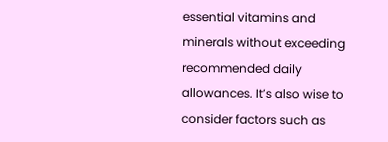essential vitamins and minerals without exceeding recommended daily allowances. It’s also wise to consider factors such as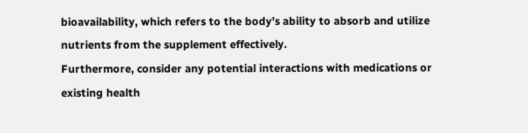bioavailability, which refers to the body’s ability to absorb and utilize nutrients from the supplement effectively.
Furthermore, consider any potential interactions with medications or existing health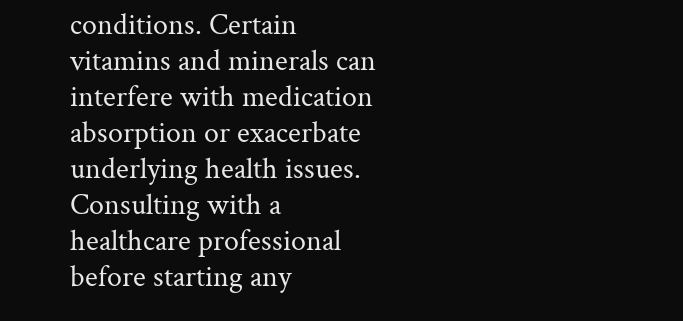conditions. Certain vitamins and minerals can interfere with medication absorption or exacerbate underlying health issues. Consulting with a healthcare professional before starting any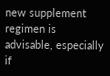new supplement regimen is advisable, especially if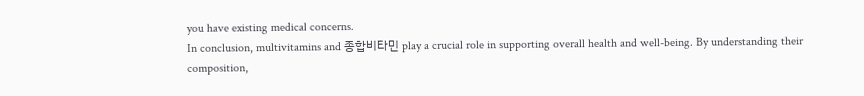you have existing medical concerns.
In conclusion, multivitamins and 종합비타민 play a crucial role in supporting overall health and well-being. By understanding their composition,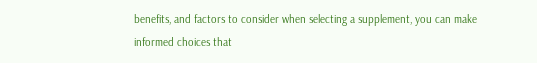benefits, and factors to consider when selecting a supplement, you can make informed choices that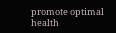promote optimal health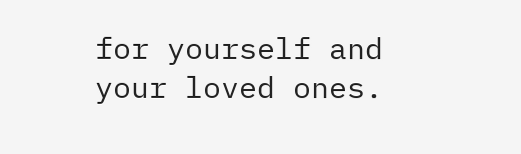for yourself and your loved ones.